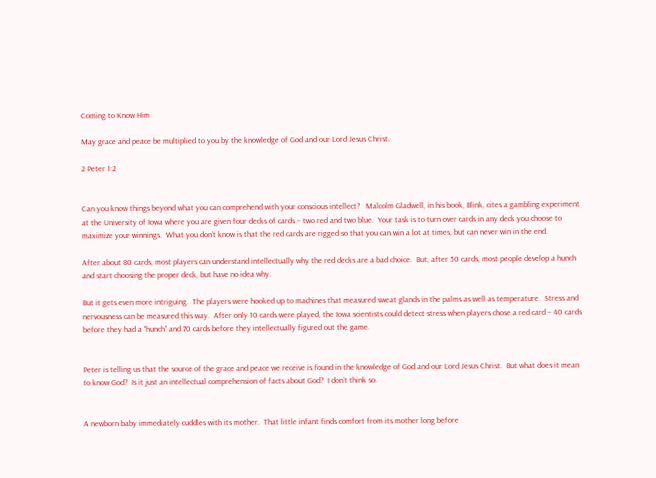Coming to Know Him

May grace and peace be multiplied to you by the knowledge of God and our Lord Jesus Christ.

2 Peter 1:2


Can you know things beyond what you can comprehend with your conscious intellect?   Malcolm Gladwell, in his book, Blink, cites a gambling experiment at the University of Iowa where you are given four decks of cards – two red and two blue.  Your task is to turn over cards in any deck you choose to maximize your winnings.  What you don’t know is that the red cards are rigged so that you can win a lot at times, but can never win in the end.

After about 80 cards, most players can understand intellectually why the red decks are a bad choice.  But, after 50 cards, most people develop a hunch and start choosing the proper deck, but have no idea why.

But it gets even more intriguing.  The players were hooked up to machines that measured sweat glands in the palms as well as temperature.  Stress and nervousness can be measured this way.  After only 10 cards were played, the Iowa scientists could detect stress when players chose a red card – 40 cards before they had a “hunch” and 70 cards before they intellectually figured out the game.


Peter is telling us that the source of the grace and peace we receive is found in the knowledge of God and our Lord Jesus Christ.  But what does it mean to know God?  Is it just an intellectual comprehension of facts about God?  I don’t think so.


A newborn baby immediately cuddles with its mother.  That little infant finds comfort from its mother long before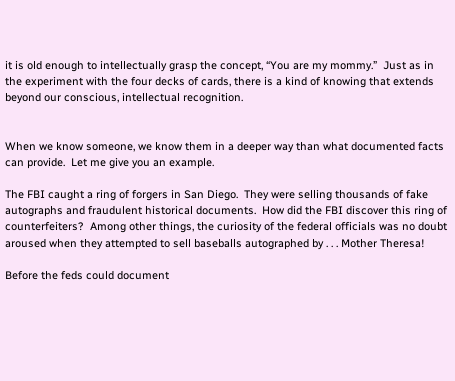it is old enough to intellectually grasp the concept, “You are my mommy.”  Just as in the experiment with the four decks of cards, there is a kind of knowing that extends beyond our conscious, intellectual recognition.


When we know someone, we know them in a deeper way than what documented facts can provide.  Let me give you an example.

The FBI caught a ring of forgers in San Diego.  They were selling thousands of fake autographs and fraudulent historical documents.  How did the FBI discover this ring of counterfeiters?  Among other things, the curiosity of the federal officials was no doubt aroused when they attempted to sell baseballs autographed by . . . Mother Theresa!

Before the feds could document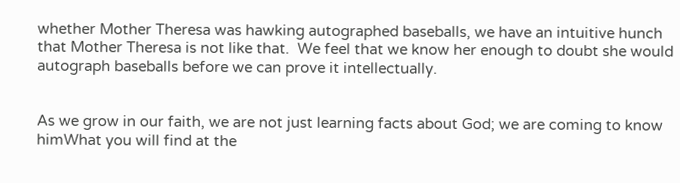whether Mother Theresa was hawking autographed baseballs, we have an intuitive hunch that Mother Theresa is not like that.  We feel that we know her enough to doubt she would autograph baseballs before we can prove it intellectually.


As we grow in our faith, we are not just learning facts about God; we are coming to know himWhat you will find at the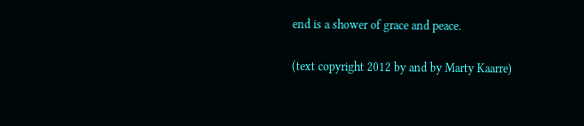end is a shower of grace and peace.

(text copyright 2012 by and by Marty Kaarre)